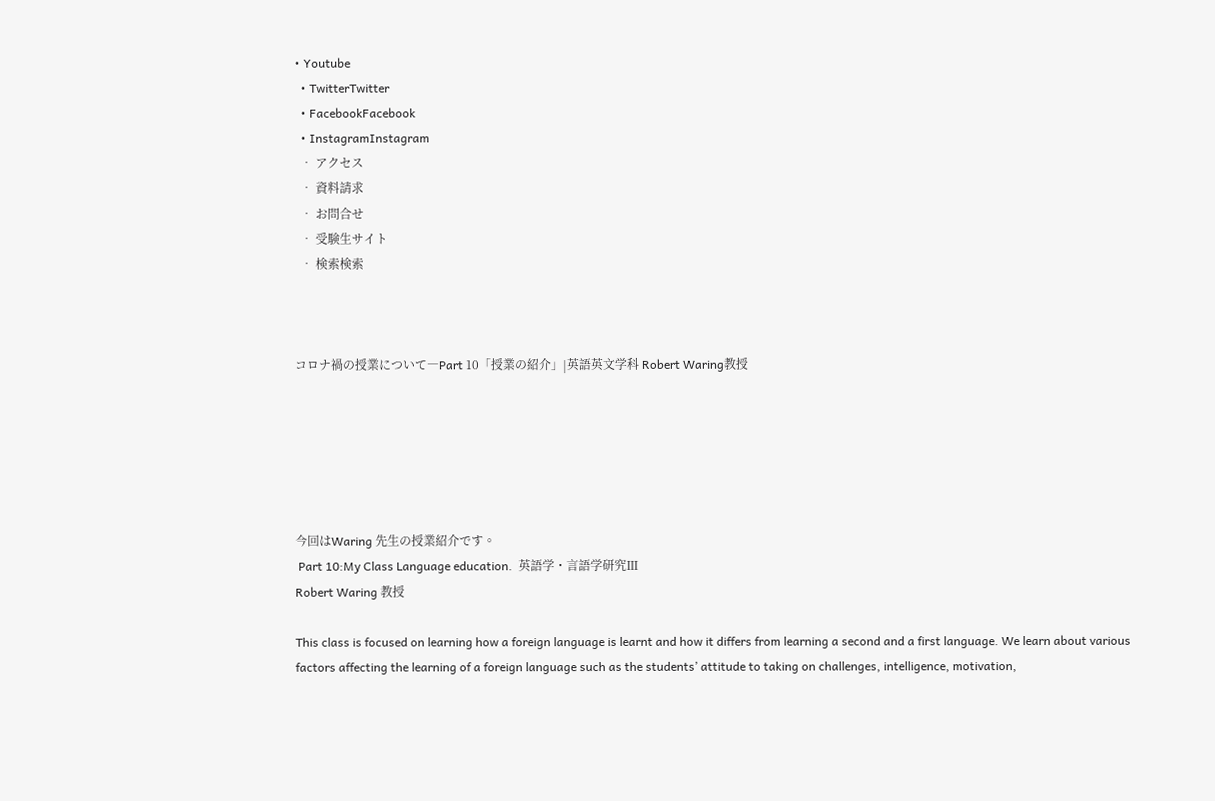• Youtube
  • TwitterTwitter
  • FacebookFacebook
  • InstagramInstagram
  • アクセス
  • 資料請求
  • お問合せ
  • 受験生サイト
  • 検索検索



コロナ禍の授業について―Part 10「授業の紹介」|英語英文学科 Robert Waring教授






今回はWaring 先生の授業紹介です。
 Part 10:My Class Language education.  英語学・言語学研究Ⅲ
Robert Waring 教授

This class is focused on learning how a foreign language is learnt and how it differs from learning a second and a first language. We learn about various factors affecting the learning of a foreign language such as the students’ attitude to taking on challenges, intelligence, motivation,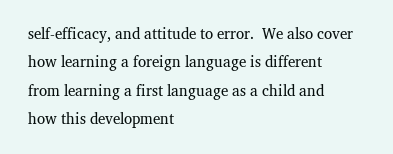self-efficacy, and attitude to error.  We also cover how learning a foreign language is different from learning a first language as a child and how this development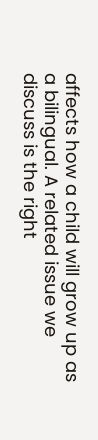affects how a child will grow up as a bilingual. A related issue we discuss is the right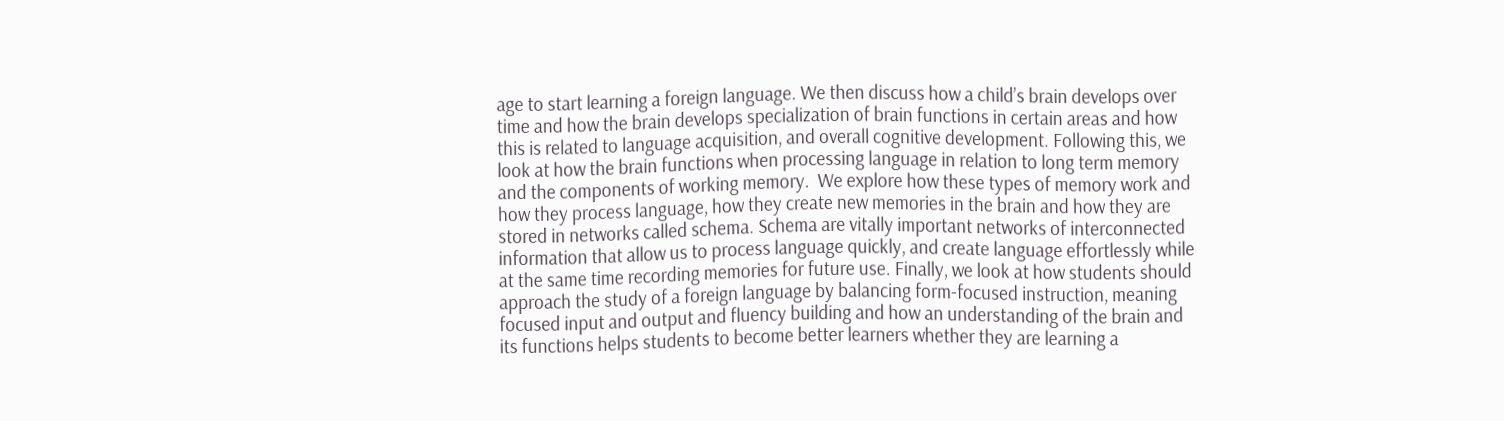age to start learning a foreign language. We then discuss how a child’s brain develops over time and how the brain develops specialization of brain functions in certain areas and how this is related to language acquisition, and overall cognitive development. Following this, we look at how the brain functions when processing language in relation to long term memory and the components of working memory.  We explore how these types of memory work and how they process language, how they create new memories in the brain and how they are stored in networks called schema. Schema are vitally important networks of interconnected information that allow us to process language quickly, and create language effortlessly while at the same time recording memories for future use. Finally, we look at how students should approach the study of a foreign language by balancing form-focused instruction, meaning focused input and output and fluency building and how an understanding of the brain and its functions helps students to become better learners whether they are learning a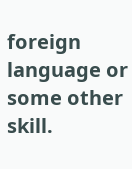foreign language or some other skill.